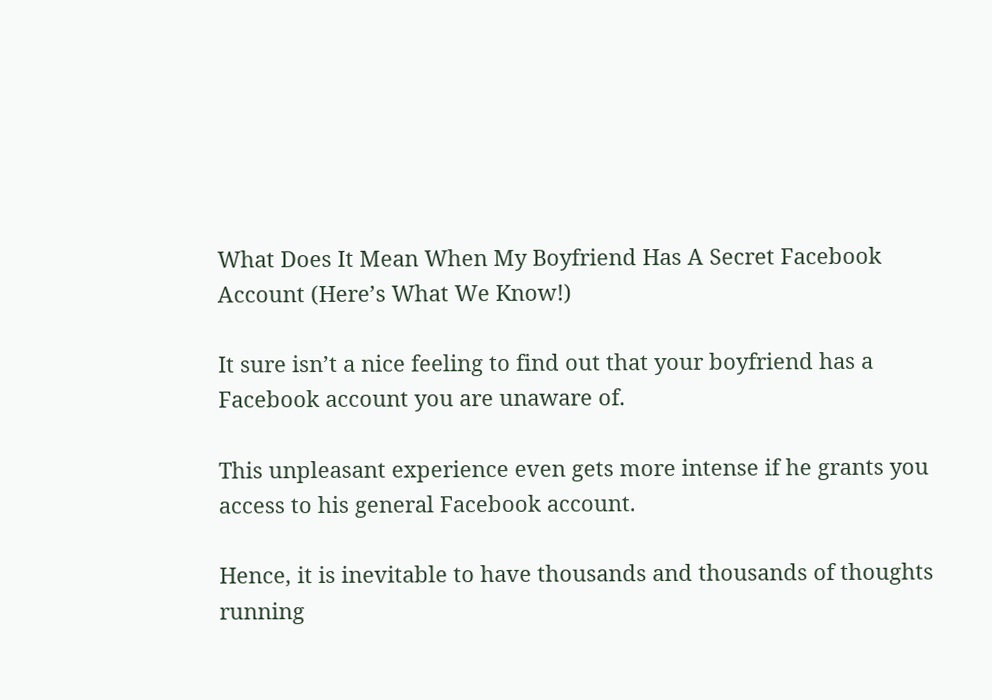What Does It Mean When My Boyfriend Has A Secret Facebook Account (Here’s What We Know!)

It sure isn’t a nice feeling to find out that your boyfriend has a Facebook account you are unaware of.

This unpleasant experience even gets more intense if he grants you access to his general Facebook account.

Hence, it is inevitable to have thousands and thousands of thoughts running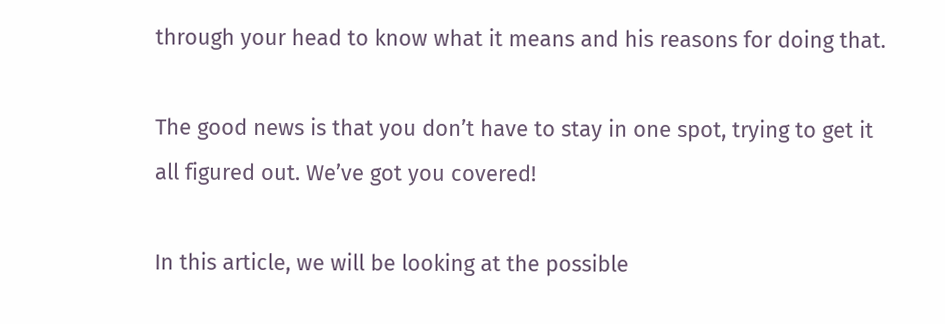through your head to know what it means and his reasons for doing that.

The good news is that you don’t have to stay in one spot, trying to get it all figured out. We’ve got you covered!

In this article, we will be looking at the possible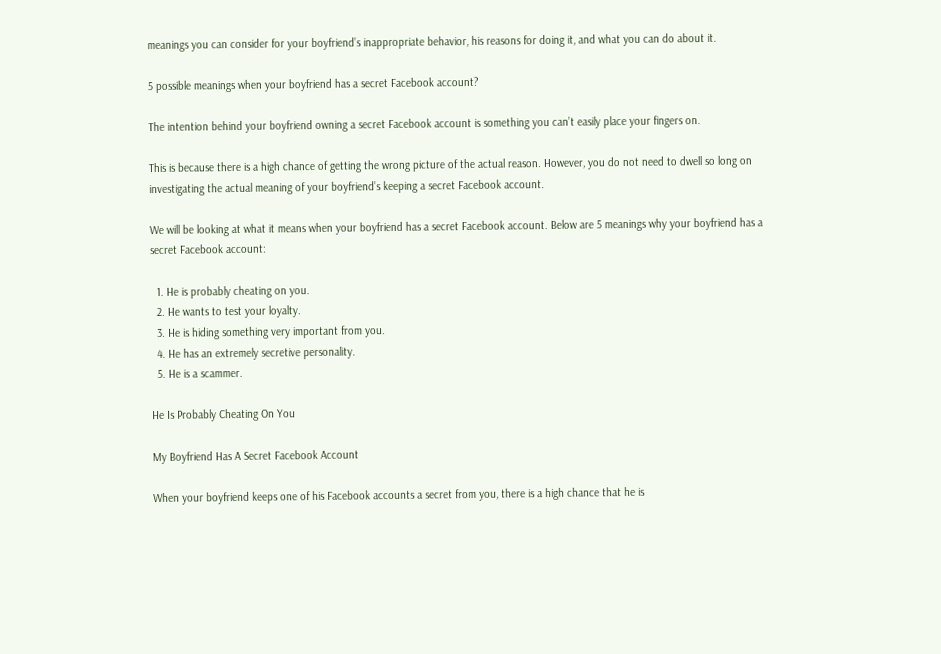meanings you can consider for your boyfriend’s inappropriate behavior, his reasons for doing it, and what you can do about it.

5 possible meanings when your boyfriend has a secret Facebook account?

The intention behind your boyfriend owning a secret Facebook account is something you can’t easily place your fingers on.

This is because there is a high chance of getting the wrong picture of the actual reason. However, you do not need to dwell so long on investigating the actual meaning of your boyfriend’s keeping a secret Facebook account.

We will be looking at what it means when your boyfriend has a secret Facebook account. Below are 5 meanings why your boyfriend has a secret Facebook account:

  1. He is probably cheating on you.
  2. He wants to test your loyalty.
  3. He is hiding something very important from you.
  4. He has an extremely secretive personality.
  5. He is a scammer.

He Is Probably Cheating On You

My Boyfriend Has A Secret Facebook Account

When your boyfriend keeps one of his Facebook accounts a secret from you, there is a high chance that he is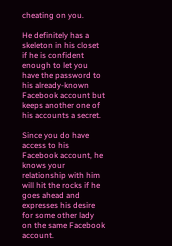cheating on you.

He definitely has a skeleton in his closet if he is confident enough to let you have the password to his already-known Facebook account but keeps another one of his accounts a secret.

Since you do have access to his Facebook account, he knows your relationship with him will hit the rocks if he goes ahead and expresses his desire for some other lady on the same Facebook account.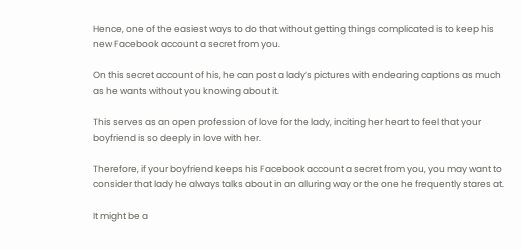Hence, one of the easiest ways to do that without getting things complicated is to keep his new Facebook account a secret from you.

On this secret account of his, he can post a lady’s pictures with endearing captions as much as he wants without you knowing about it.

This serves as an open profession of love for the lady, inciting her heart to feel that your boyfriend is so deeply in love with her.

Therefore, if your boyfriend keeps his Facebook account a secret from you, you may want to consider that lady he always talks about in an alluring way or the one he frequently stares at.

It might be a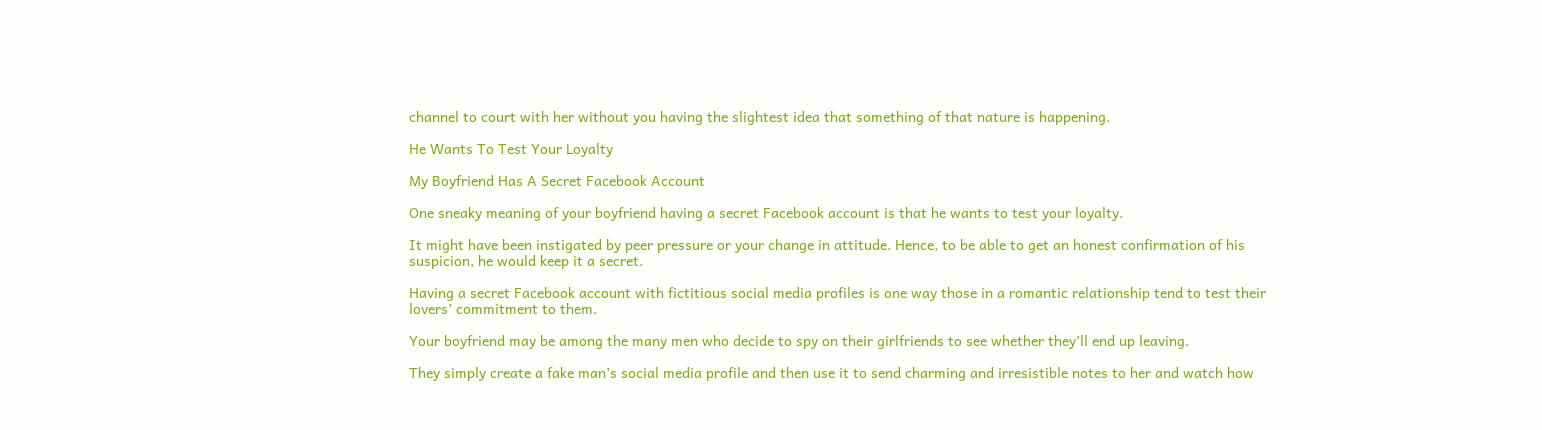channel to court with her without you having the slightest idea that something of that nature is happening.

He Wants To Test Your Loyalty

My Boyfriend Has A Secret Facebook Account

One sneaky meaning of your boyfriend having a secret Facebook account is that he wants to test your loyalty.

It might have been instigated by peer pressure or your change in attitude. Hence, to be able to get an honest confirmation of his suspicion, he would keep it a secret.

Having a secret Facebook account with fictitious social media profiles is one way those in a romantic relationship tend to test their lovers’ commitment to them.

Your boyfriend may be among the many men who decide to spy on their girlfriends to see whether they’ll end up leaving.

They simply create a fake man’s social media profile and then use it to send charming and irresistible notes to her and watch how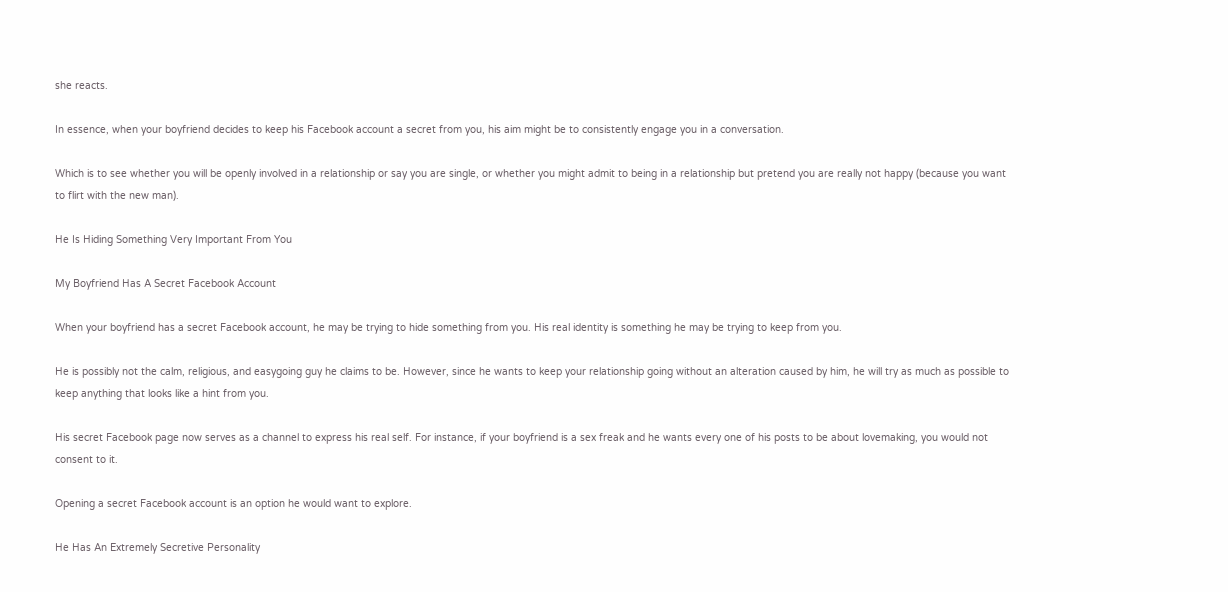she reacts.

In essence, when your boyfriend decides to keep his Facebook account a secret from you, his aim might be to consistently engage you in a conversation.

Which is to see whether you will be openly involved in a relationship or say you are single, or whether you might admit to being in a relationship but pretend you are really not happy (because you want to flirt with the new man).

He Is Hiding Something Very Important From You

My Boyfriend Has A Secret Facebook Account

When your boyfriend has a secret Facebook account, he may be trying to hide something from you. His real identity is something he may be trying to keep from you.

He is possibly not the calm, religious, and easygoing guy he claims to be. However, since he wants to keep your relationship going without an alteration caused by him, he will try as much as possible to keep anything that looks like a hint from you.

His secret Facebook page now serves as a channel to express his real self. For instance, if your boyfriend is a sex freak and he wants every one of his posts to be about lovemaking, you would not consent to it.

Opening a secret Facebook account is an option he would want to explore.

He Has An Extremely Secretive Personality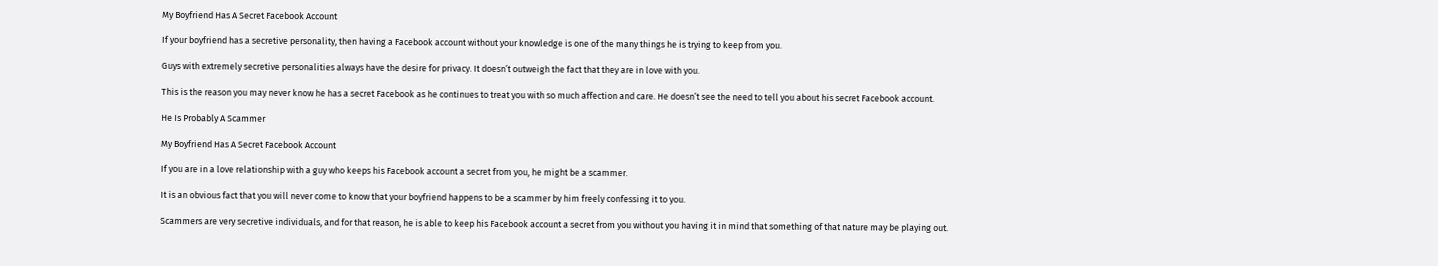My Boyfriend Has A Secret Facebook Account

If your boyfriend has a secretive personality, then having a Facebook account without your knowledge is one of the many things he is trying to keep from you.

Guys with extremely secretive personalities always have the desire for privacy. It doesn’t outweigh the fact that they are in love with you.

This is the reason you may never know he has a secret Facebook as he continues to treat you with so much affection and care. He doesn’t see the need to tell you about his secret Facebook account.

He Is Probably A Scammer

My Boyfriend Has A Secret Facebook Account

If you are in a love relationship with a guy who keeps his Facebook account a secret from you, he might be a scammer.

It is an obvious fact that you will never come to know that your boyfriend happens to be a scammer by him freely confessing it to you.

Scammers are very secretive individuals, and for that reason, he is able to keep his Facebook account a secret from you without you having it in mind that something of that nature may be playing out.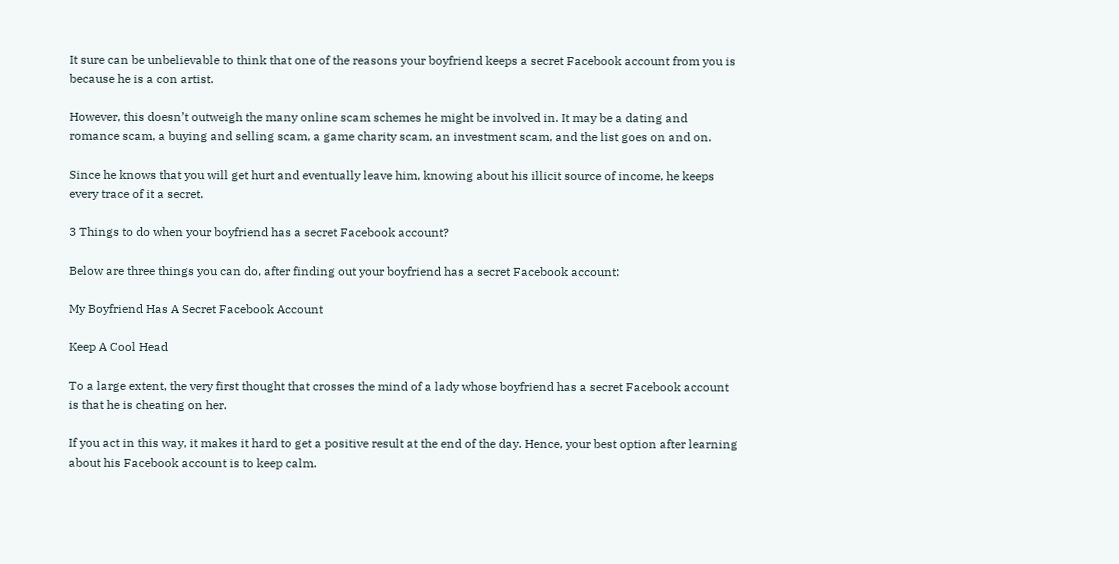It sure can be unbelievable to think that one of the reasons your boyfriend keeps a secret Facebook account from you is because he is a con artist.

However, this doesn’t outweigh the many online scam schemes he might be involved in. It may be a dating and romance scam, a buying and selling scam, a game charity scam, an investment scam, and the list goes on and on.

Since he knows that you will get hurt and eventually leave him, knowing about his illicit source of income, he keeps every trace of it a secret.

3 Things to do when your boyfriend has a secret Facebook account?

Below are three things you can do, after finding out your boyfriend has a secret Facebook account:

My Boyfriend Has A Secret Facebook Account

Keep A Cool Head

To a large extent, the very first thought that crosses the mind of a lady whose boyfriend has a secret Facebook account is that he is cheating on her.

If you act in this way, it makes it hard to get a positive result at the end of the day. Hence, your best option after learning about his Facebook account is to keep calm.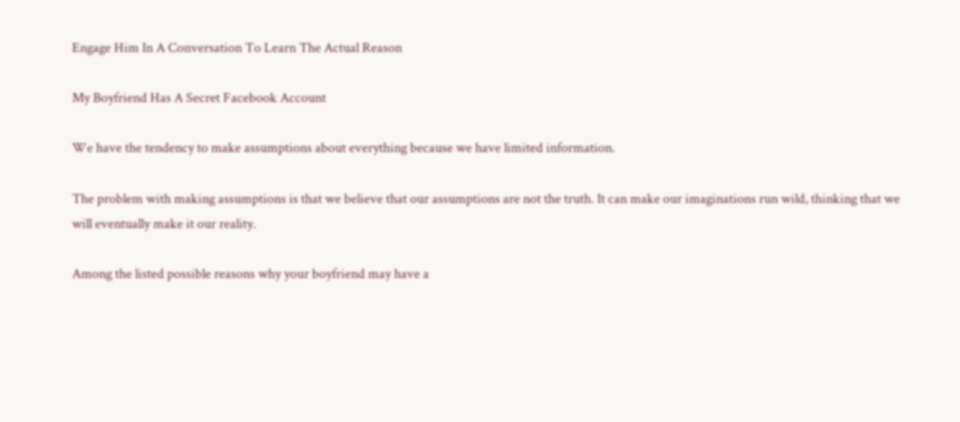Engage Him In A Conversation To Learn The Actual Reason

My Boyfriend Has A Secret Facebook Account

We have the tendency to make assumptions about everything because we have limited information.

The problem with making assumptions is that we believe that our assumptions are not the truth. It can make our imaginations run wild, thinking that we will eventually make it our reality.

Among the listed possible reasons why your boyfriend may have a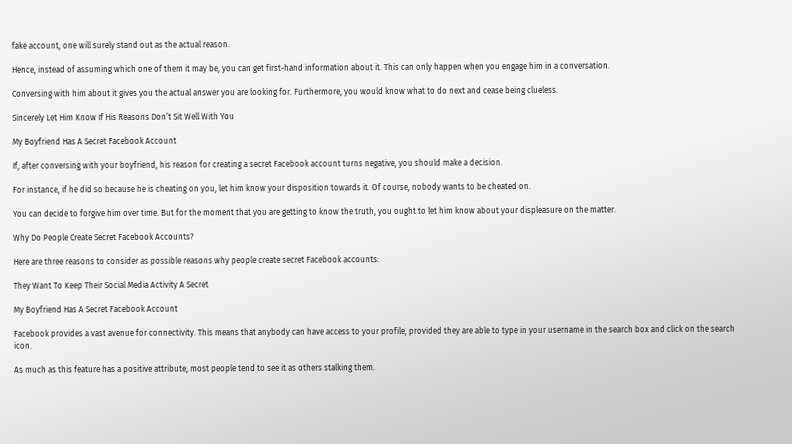fake account, one will surely stand out as the actual reason.

Hence, instead of assuming which one of them it may be, you can get first-hand information about it. This can only happen when you engage him in a conversation.

Conversing with him about it gives you the actual answer you are looking for. Furthermore, you would know what to do next and cease being clueless.

Sincerely Let Him Know If His Reasons Don’t Sit Well With You

My Boyfriend Has A Secret Facebook Account

If, after conversing with your boyfriend, his reason for creating a secret Facebook account turns negative, you should make a decision.

For instance, if he did so because he is cheating on you, let him know your disposition towards it. Of course, nobody wants to be cheated on.

You can decide to forgive him over time. But for the moment that you are getting to know the truth, you ought to let him know about your displeasure on the matter.

Why Do People Create Secret Facebook Accounts?

Here are three reasons to consider as possible reasons why people create secret Facebook accounts:

They Want To Keep Their Social Media Activity A Secret

My Boyfriend Has A Secret Facebook Account

Facebook provides a vast avenue for connectivity. This means that anybody can have access to your profile, provided they are able to type in your username in the search box and click on the search icon.

As much as this feature has a positive attribute, most people tend to see it as others stalking them.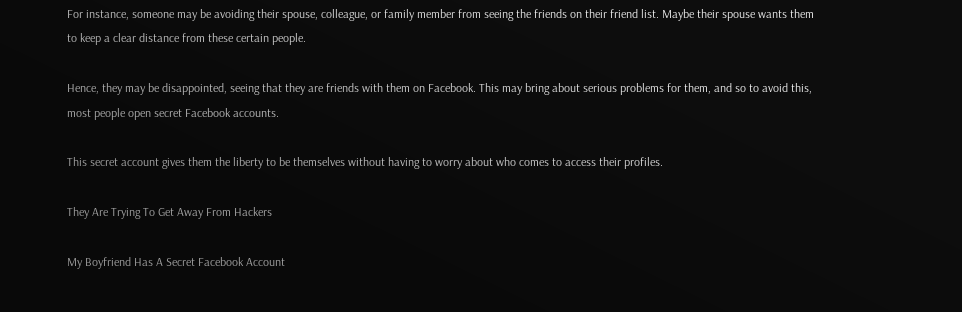For instance, someone may be avoiding their spouse, colleague, or family member from seeing the friends on their friend list. Maybe their spouse wants them to keep a clear distance from these certain people.

Hence, they may be disappointed, seeing that they are friends with them on Facebook. This may bring about serious problems for them, and so to avoid this, most people open secret Facebook accounts.

This secret account gives them the liberty to be themselves without having to worry about who comes to access their profiles.

They Are Trying To Get Away From Hackers

My Boyfriend Has A Secret Facebook Account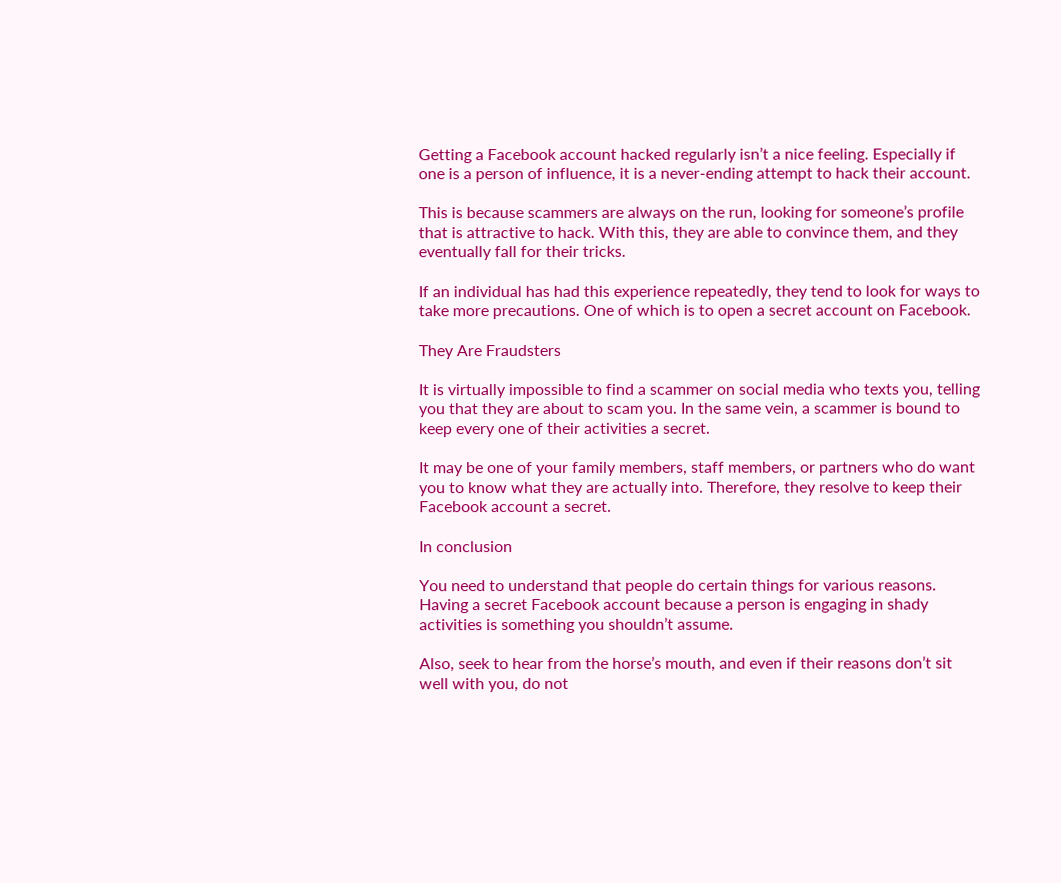Getting a Facebook account hacked regularly isn’t a nice feeling. Especially if one is a person of influence, it is a never-ending attempt to hack their account.

This is because scammers are always on the run, looking for someone’s profile that is attractive to hack. With this, they are able to convince them, and they eventually fall for their tricks.

If an individual has had this experience repeatedly, they tend to look for ways to take more precautions. One of which is to open a secret account on Facebook.

They Are Fraudsters

It is virtually impossible to find a scammer on social media who texts you, telling you that they are about to scam you. In the same vein, a scammer is bound to keep every one of their activities a secret.

It may be one of your family members, staff members, or partners who do want you to know what they are actually into. Therefore, they resolve to keep their Facebook account a secret.

In conclusion

You need to understand that people do certain things for various reasons. Having a secret Facebook account because a person is engaging in shady activities is something you shouldn’t assume.

Also, seek to hear from the horse’s mouth, and even if their reasons don’t sit well with you, do not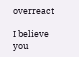overreact

I believe you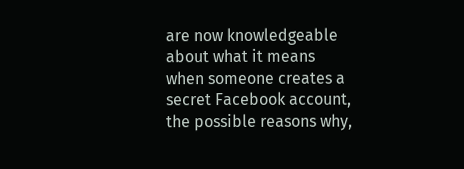are now knowledgeable about what it means when someone creates a secret Facebook account, the possible reasons why,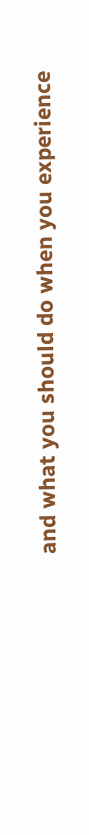and what you should do when you experience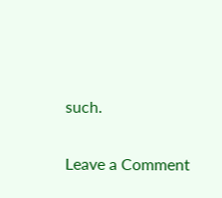such.

Leave a Comment